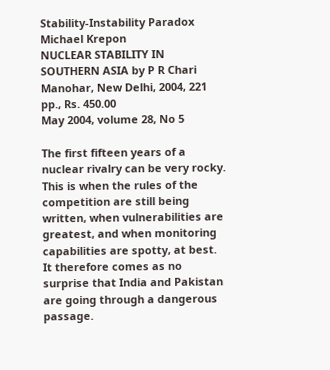Stability-Instability Paradox
Michael Krepon
NUCLEAR STABILITY IN SOUTHERN ASIA by P R Chari Manohar, New Delhi, 2004, 221 pp., Rs. 450.00
May 2004, volume 28, No 5

The first fifteen years of a nuclear rivalry can be very rocky. This is when the rules of the competition are still being written, when vulnerabilities are greatest, and when monitoring capabilities are spotty, at best. It therefore comes as no surprise that India and Pakistan are going through a dangerous passage.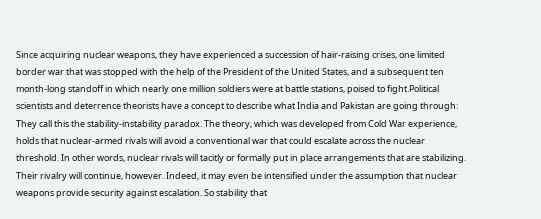Since acquiring nuclear weapons, they have experienced a succession of hair-raising crises, one limited border war that was stopped with the help of the President of the United States, and a subsequent ten month-long standoff in which nearly one million soldiers were at battle stations, poised to fight.Political scientists and deterrence theorists have a concept to describe what India and Pakistan are going through: They call this the stability-instability paradox. The theory, which was developed from Cold War experience, holds that nuclear-armed rivals will avoid a conventional war that could escalate across the nuclear threshold. In other words, nuclear rivals will tacitly or formally put in place arrangements that are stabilizing. Their rivalry will continue, however. Indeed, it may even be intensified under the assumption that nuclear weapons provide security against escalation. So stability that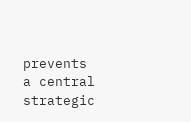prevents a central strategic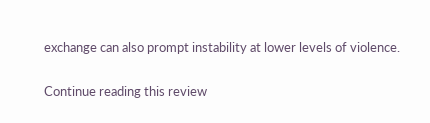exchange can also prompt instability at lower levels of violence.

Continue reading this review